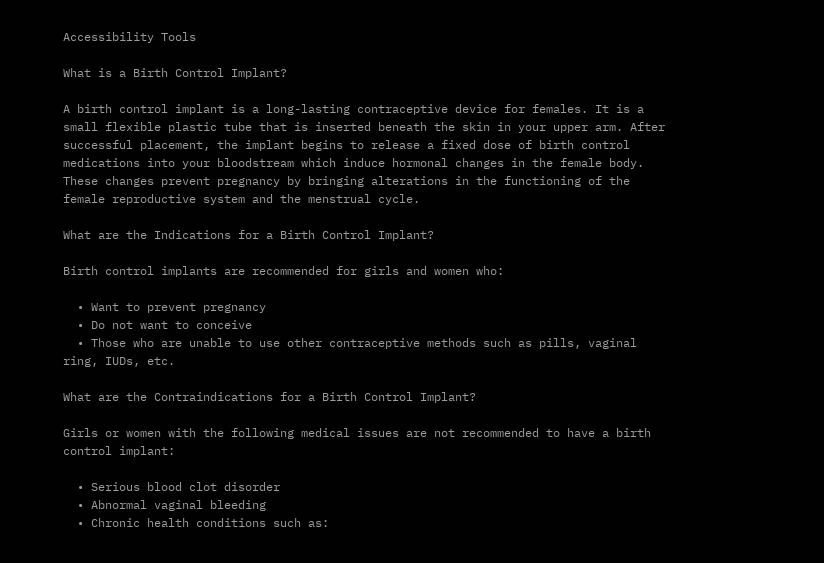Accessibility Tools

What is a Birth Control Implant?

A birth control implant is a long-lasting contraceptive device for females. It is a small flexible plastic tube that is inserted beneath the skin in your upper arm. After successful placement, the implant begins to release a fixed dose of birth control medications into your bloodstream which induce hormonal changes in the female body. These changes prevent pregnancy by bringing alterations in the functioning of the female reproductive system and the menstrual cycle.

What are the Indications for a Birth Control Implant?

Birth control implants are recommended for girls and women who:

  • Want to prevent pregnancy
  • Do not want to conceive
  • Those who are unable to use other contraceptive methods such as pills, vaginal ring, IUDs, etc.

What are the Contraindications for a Birth Control Implant?

Girls or women with the following medical issues are not recommended to have a birth control implant:

  • Serious blood clot disorder
  • Abnormal vaginal bleeding
  • Chronic health conditions such as: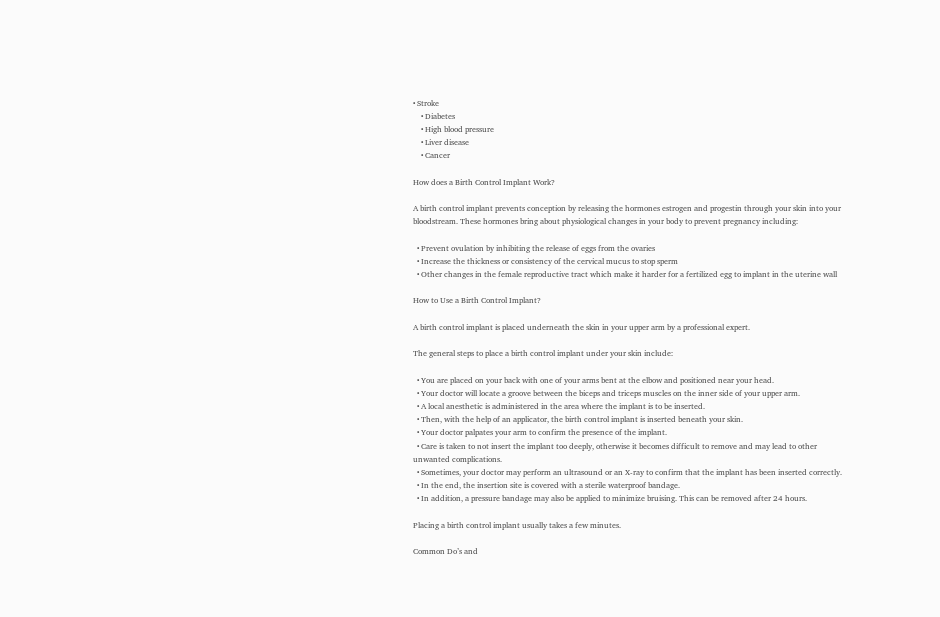• Stroke
    • Diabetes
    • High blood pressure
    • Liver disease
    • Cancer

How does a Birth Control Implant Work?

A birth control implant prevents conception by releasing the hormones estrogen and progestin through your skin into your bloodstream. These hormones bring about physiological changes in your body to prevent pregnancy including:

  • Prevent ovulation by inhibiting the release of eggs from the ovaries
  • Increase the thickness or consistency of the cervical mucus to stop sperm
  • Other changes in the female reproductive tract which make it harder for a fertilized egg to implant in the uterine wall

How to Use a Birth Control Implant?

A birth control implant is placed underneath the skin in your upper arm by a professional expert.

The general steps to place a birth control implant under your skin include:

  • You are placed on your back with one of your arms bent at the elbow and positioned near your head.
  • Your doctor will locate a groove between the biceps and triceps muscles on the inner side of your upper arm.
  • A local anesthetic is administered in the area where the implant is to be inserted.
  • Then, with the help of an applicator, the birth control implant is inserted beneath your skin.
  • Your doctor palpates your arm to confirm the presence of the implant.
  • Care is taken to not insert the implant too deeply, otherwise it becomes difficult to remove and may lead to other unwanted complications.
  • Sometimes, your doctor may perform an ultrasound or an X-ray to confirm that the implant has been inserted correctly.
  • In the end, the insertion site is covered with a sterile waterproof bandage.
  • In addition, a pressure bandage may also be applied to minimize bruising. This can be removed after 24 hours.

Placing a birth control implant usually takes a few minutes.

Common Do’s and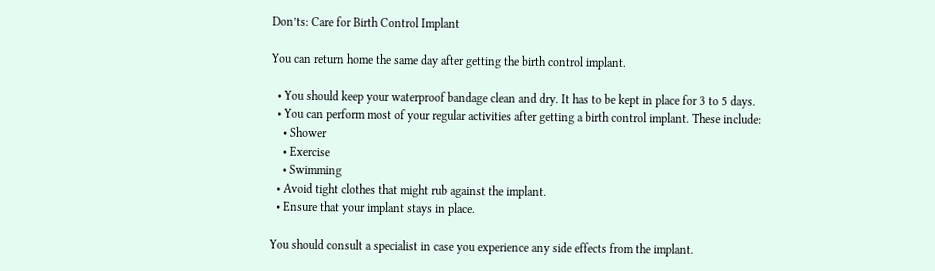Don’ts: Care for Birth Control Implant

You can return home the same day after getting the birth control implant.

  • You should keep your waterproof bandage clean and dry. It has to be kept in place for 3 to 5 days.
  • You can perform most of your regular activities after getting a birth control implant. These include:
    • Shower
    • Exercise
    • Swimming
  • Avoid tight clothes that might rub against the implant.
  • Ensure that your implant stays in place.

You should consult a specialist in case you experience any side effects from the implant.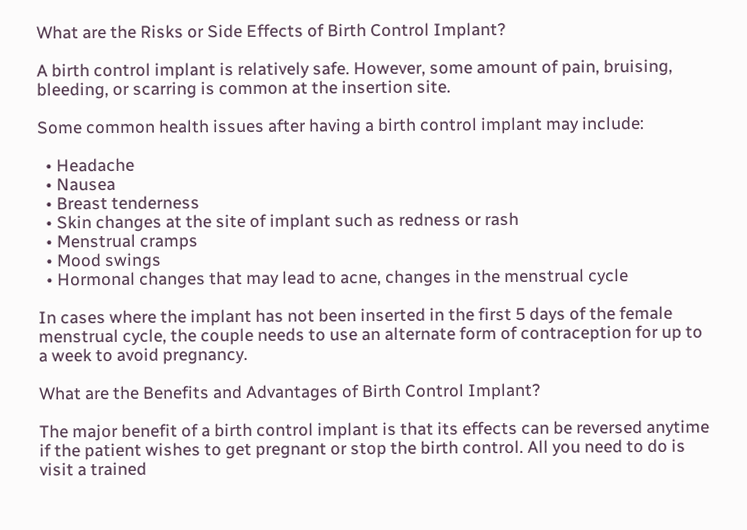What are the Risks or Side Effects of Birth Control Implant?

A birth control implant is relatively safe. However, some amount of pain, bruising, bleeding, or scarring is common at the insertion site.

Some common health issues after having a birth control implant may include:

  • Headache
  • Nausea
  • Breast tenderness
  • Skin changes at the site of implant such as redness or rash
  • Menstrual cramps
  • Mood swings
  • Hormonal changes that may lead to acne, changes in the menstrual cycle

In cases where the implant has not been inserted in the first 5 days of the female menstrual cycle, the couple needs to use an alternate form of contraception for up to a week to avoid pregnancy.

What are the Benefits and Advantages of Birth Control Implant?

The major benefit of a birth control implant is that its effects can be reversed anytime if the patient wishes to get pregnant or stop the birth control. All you need to do is visit a trained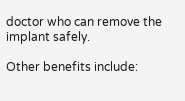doctor who can remove the implant safely.

Other benefits include: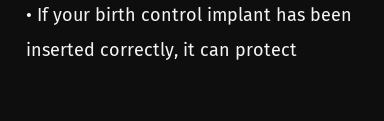• If your birth control implant has been inserted correctly, it can protect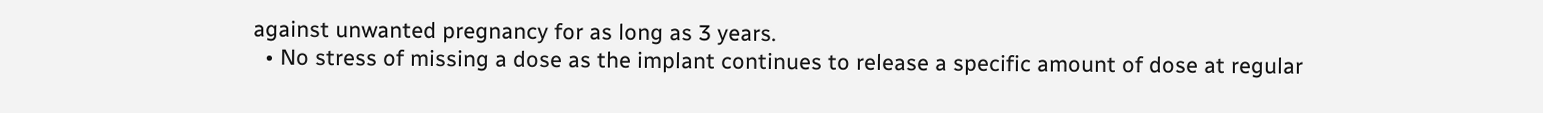against unwanted pregnancy for as long as 3 years.
  • No stress of missing a dose as the implant continues to release a specific amount of dose at regular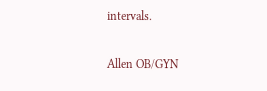intervals.

Allen OB/GYN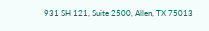931 SH 121, Suite 2500, Allen, TX 75013